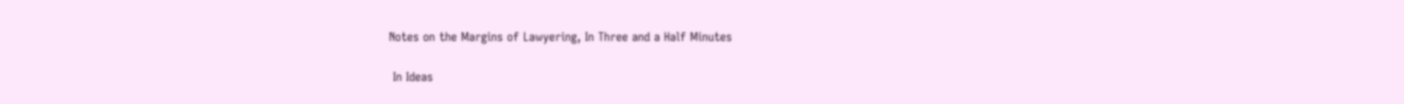Notes on the Margins of Lawyering, In Three and a Half Minutes

 In Ideas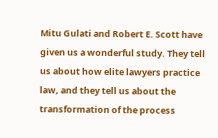Mitu Gulati and Robert E. Scott have given us a wonderful study. They tell us about how elite lawyers practice law, and they tell us about the transformation of the process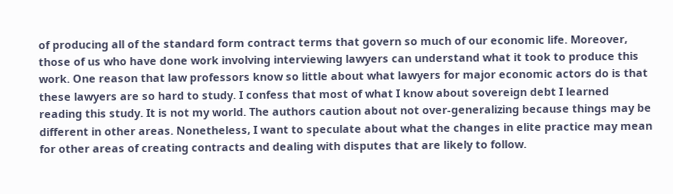of producing all of the standard form contract terms that govern so much of our economic life. Moreover, those of us who have done work involving interviewing lawyers can understand what it took to produce this work. One reason that law professors know so little about what lawyers for major economic actors do is that these lawyers are so hard to study. I confess that most of what I know about sovereign debt I learned reading this study. It is not my world. The authors caution about not over-generalizing because things may be different in other areas. Nonetheless, I want to speculate about what the changes in elite practice may mean for other areas of creating contracts and dealing with disputes that are likely to follow.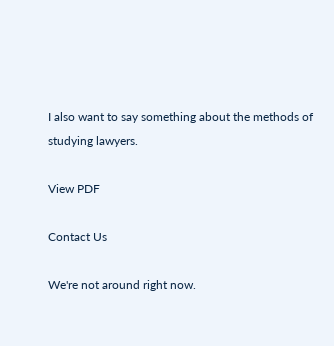I also want to say something about the methods of studying lawyers.

View PDF

Contact Us

We're not around right now.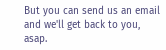But you can send us an email and we'll get back to you, asap.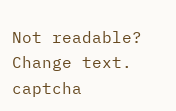Not readable? Change text. captcha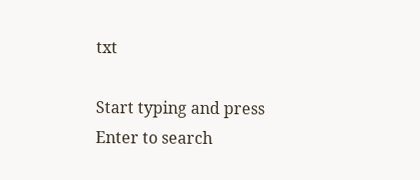txt

Start typing and press Enter to search